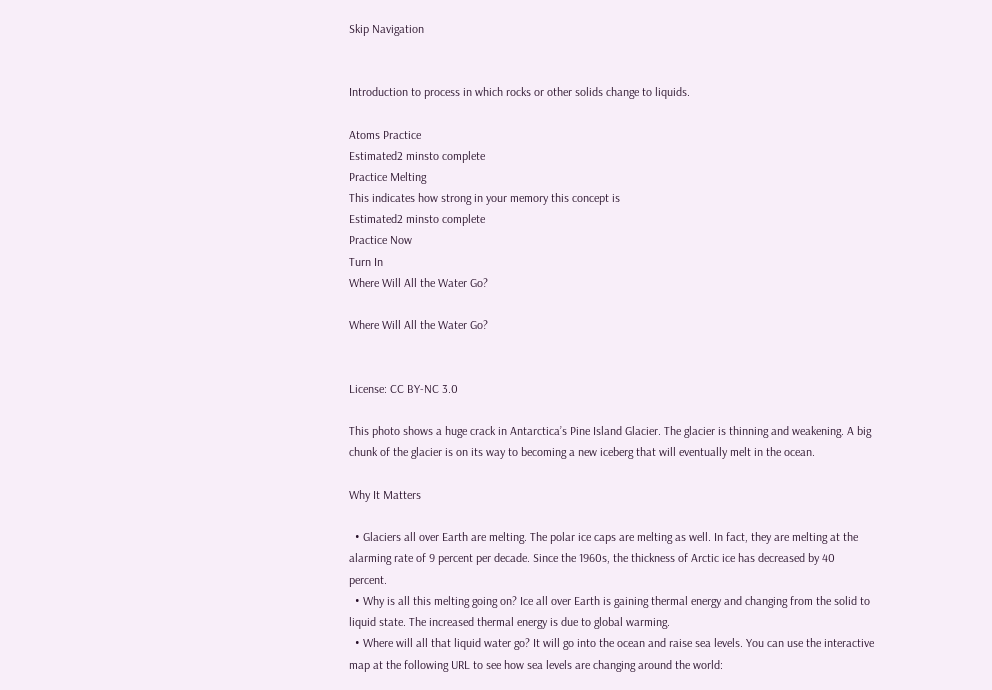Skip Navigation


Introduction to process in which rocks or other solids change to liquids.

Atoms Practice
Estimated2 minsto complete
Practice Melting
This indicates how strong in your memory this concept is
Estimated2 minsto complete
Practice Now
Turn In
Where Will All the Water Go?

Where Will All the Water Go?


License: CC BY-NC 3.0

This photo shows a huge crack in Antarctica’s Pine Island Glacier. The glacier is thinning and weakening. A big chunk of the glacier is on its way to becoming a new iceberg that will eventually melt in the ocean.

Why It Matters

  • Glaciers all over Earth are melting. The polar ice caps are melting as well. In fact, they are melting at the alarming rate of 9 percent per decade. Since the 1960s, the thickness of Arctic ice has decreased by 40 percent.
  • Why is all this melting going on? Ice all over Earth is gaining thermal energy and changing from the solid to liquid state. The increased thermal energy is due to global warming.
  • Where will all that liquid water go? It will go into the ocean and raise sea levels. You can use the interactive map at the following URL to see how sea levels are changing around the world: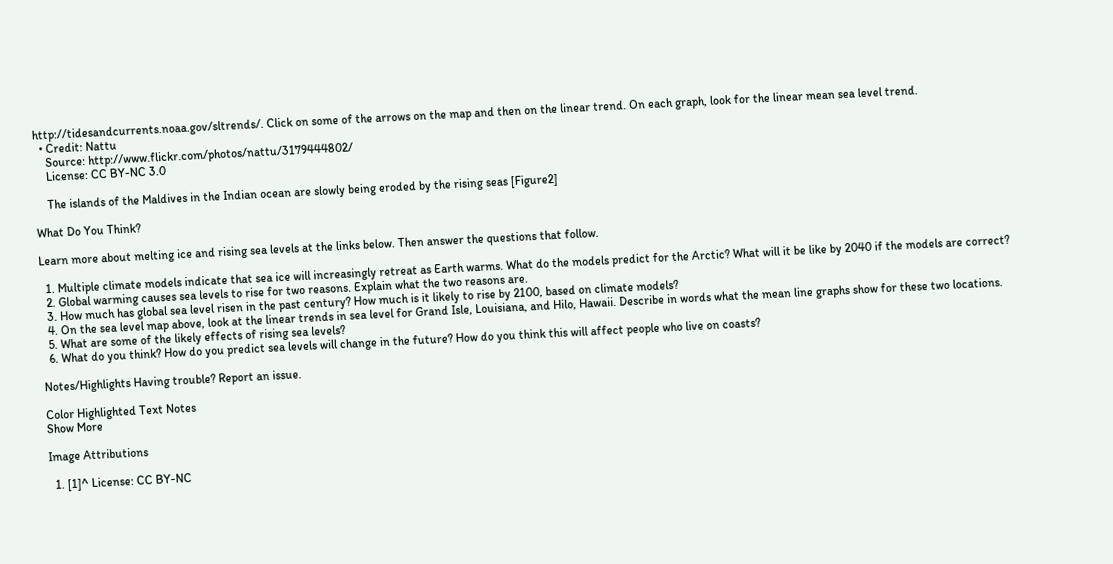http://tidesandcurrents.noaa.gov/sltrends/. Click on some of the arrows on the map and then on the linear trend. On each graph, look for the linear mean sea level trend.
  • Credit: Nattu
    Source: http://www.flickr.com/photos/nattu/3179444802/
    License: CC BY-NC 3.0

    The islands of the Maldives in the Indian ocean are slowly being eroded by the rising seas [Figure2]

What Do You Think?

Learn more about melting ice and rising sea levels at the links below. Then answer the questions that follow.

  1. Multiple climate models indicate that sea ice will increasingly retreat as Earth warms. What do the models predict for the Arctic? What will it be like by 2040 if the models are correct?
  2. Global warming causes sea levels to rise for two reasons. Explain what the two reasons are.
  3. How much has global sea level risen in the past century? How much is it likely to rise by 2100, based on climate models?
  4. On the sea level map above, look at the linear trends in sea level for Grand Isle, Louisiana, and Hilo, Hawaii. Describe in words what the mean line graphs show for these two locations.
  5. What are some of the likely effects of rising sea levels?
  6. What do you think? How do you predict sea levels will change in the future? How do you think this will affect people who live on coasts?

Notes/Highlights Having trouble? Report an issue.

Color Highlighted Text Notes
Show More

Image Attributions

  1. [1]^ License: CC BY-NC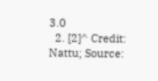3.0
  2. [2]^ Credit: Nattu; Source: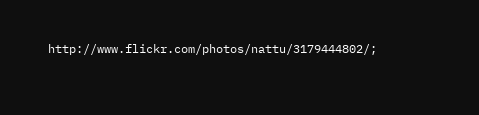http://www.flickr.com/photos/nattu/3179444802/;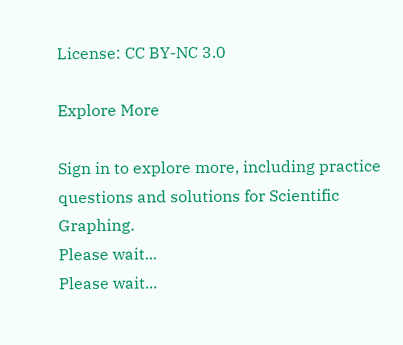License: CC BY-NC 3.0

Explore More

Sign in to explore more, including practice questions and solutions for Scientific Graphing.
Please wait...
Please wait...